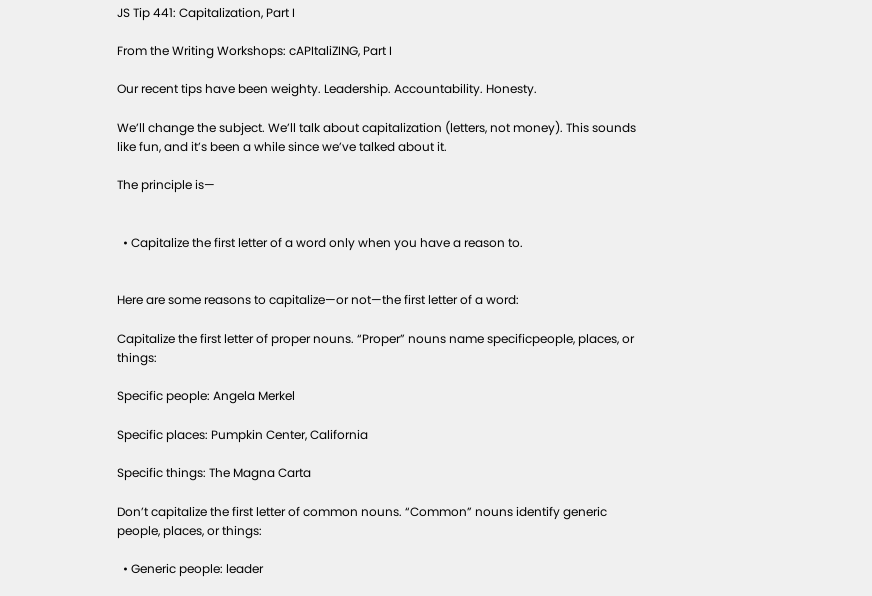JS Tip 441: Capitalization, Part I

From the Writing Workshops: cAPItaliZING, Part I

Our recent tips have been weighty. Leadership. Accountability. Honesty.

We’ll change the subject. We’ll talk about capitalization (letters, not money). This sounds like fun, and it’s been a while since we’ve talked about it.

The principle is—


  • Capitalize the first letter of a word only when you have a reason to.


Here are some reasons to capitalize—or not—the first letter of a word:

Capitalize the first letter of proper nouns. “Proper” nouns name specificpeople, places, or things:

Specific people: Angela Merkel

Specific places: Pumpkin Center, California

Specific things: The Magna Carta

Don’t capitalize the first letter of common nouns. “Common” nouns identify generic people, places, or things:

  • Generic people: leader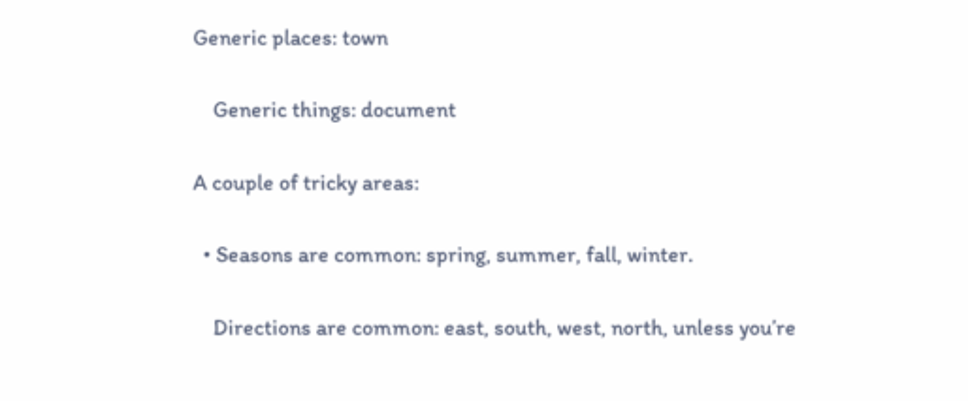Generic places: town


    Generic things: document


A couple of tricky areas:


  • Seasons are common: spring, summer, fall, winter.


    Directions are common: east, south, west, north, unless you’re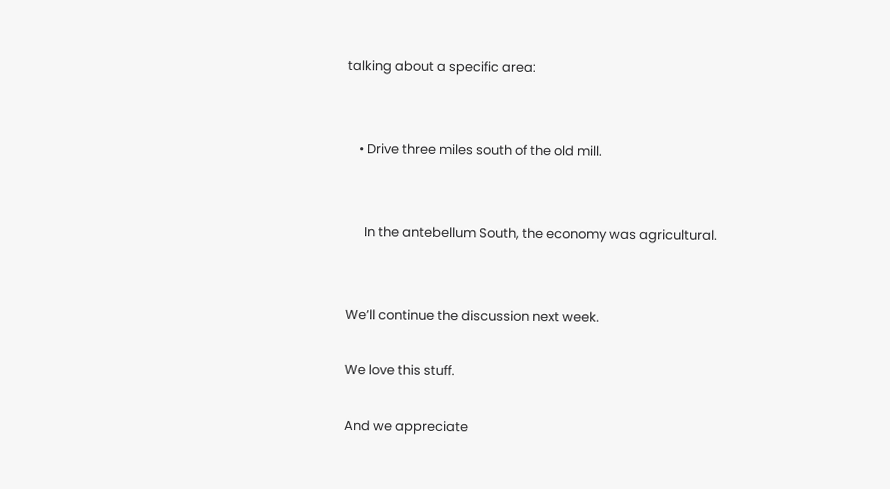talking about a specific area:


    • Drive three miles south of the old mill.


      In the antebellum South, the economy was agricultural.


We’ll continue the discussion next week.

We love this stuff.

And we appreciate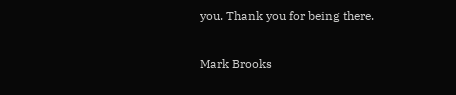you. Thank you for being there.

Mark Brooks